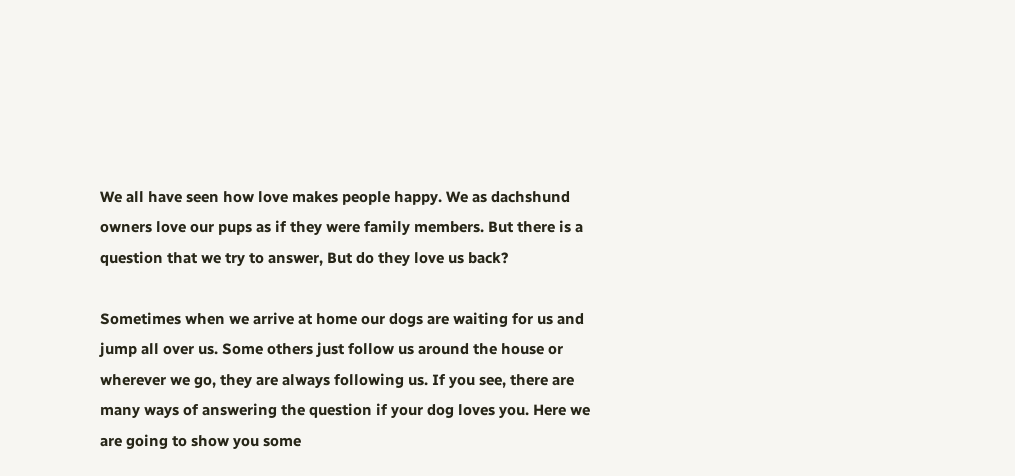We all have seen how love makes people happy. We as dachshund owners love our pups as if they were family members. But there is a question that we try to answer, But do they love us back?

Sometimes when we arrive at home our dogs are waiting for us and jump all over us. Some others just follow us around the house or wherever we go, they are always following us. If you see, there are many ways of answering the question if your dog loves you. Here we are going to show you some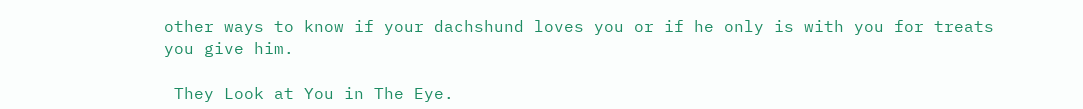other ways to know if your dachshund loves you or if he only is with you for treats you give him.

 They Look at You in The Eye.